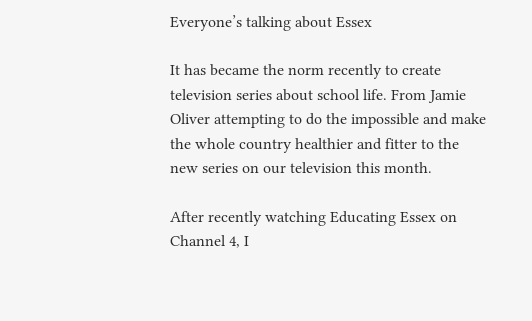Everyone’s talking about Essex

It has became the norm recently to create television series about school life. From Jamie Oliver attempting to do the impossible and make the whole country healthier and fitter to the new series on our television this month.

After recently watching Educating Essex on Channel 4, I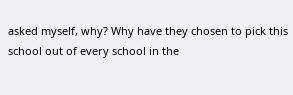asked myself, why? Why have they chosen to pick this school out of every school in the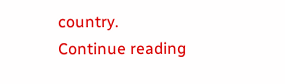country. Continue reading